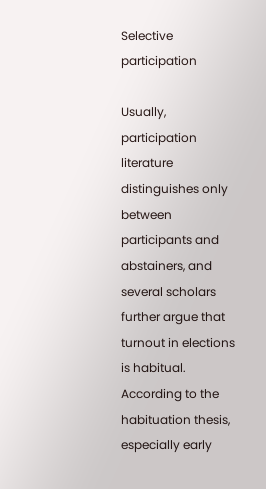Selective participation

Usually, participation literature distinguishes only between participants and abstainers, and several scholars further argue that turnout in elections is habitual. According to the habituation thesis, especially early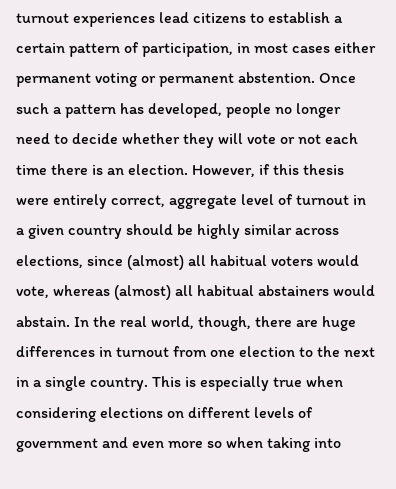turnout experiences lead citizens to establish a certain pattern of participation, in most cases either permanent voting or permanent abstention. Once such a pattern has developed, people no longer need to decide whether they will vote or not each time there is an election. However, if this thesis were entirely correct, aggregate level of turnout in a given country should be highly similar across elections, since (almost) all habitual voters would vote, whereas (almost) all habitual abstainers would abstain. In the real world, though, there are huge differences in turnout from one election to the next in a single country. This is especially true when considering elections on different levels of government and even more so when taking into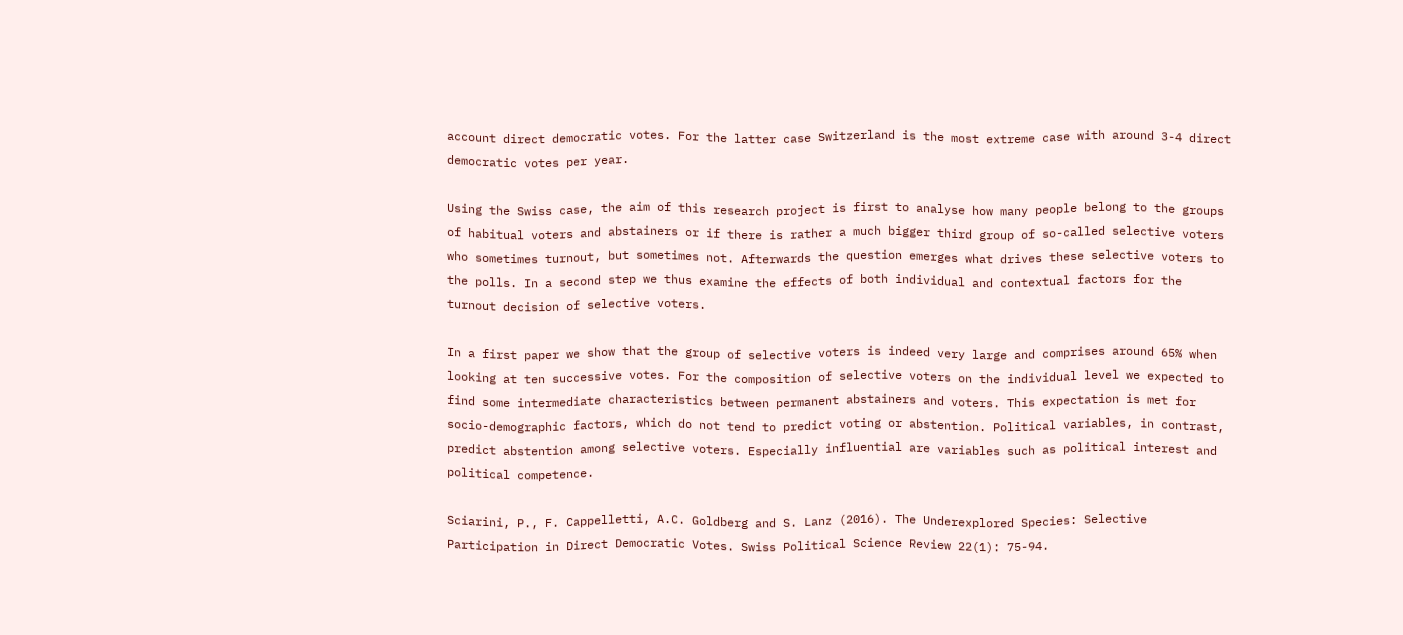account direct democratic votes. For the latter case Switzerland is the most extreme case with around 3-4 direct democratic votes per year.

Using the Swiss case, the aim of this research project is first to analyse how many people belong to the groups of habitual voters and abstainers or if there is rather a much bigger third group of so-called selective voters who sometimes turnout, but sometimes not. Afterwards the question emerges what drives these selective voters to the polls. In a second step we thus examine the effects of both individual and contextual factors for the turnout decision of selective voters.

In a first paper we show that the group of selective voters is indeed very large and comprises around 65% when looking at ten successive votes. For the composition of selective voters on the individual level we expected to find some intermediate characteristics between permanent abstainers and voters. This expectation is met for socio-demographic factors, which do not tend to predict voting or abstention. Political variables, in contrast, predict abstention among selective voters. Especially influential are variables such as political interest and political competence.

Sciarini, P., F. Cappelletti, A.C. Goldberg and S. Lanz (2016). The Underexplored Species: Selective Participation in Direct Democratic Votes. Swiss Political Science Review 22(1): 75-94.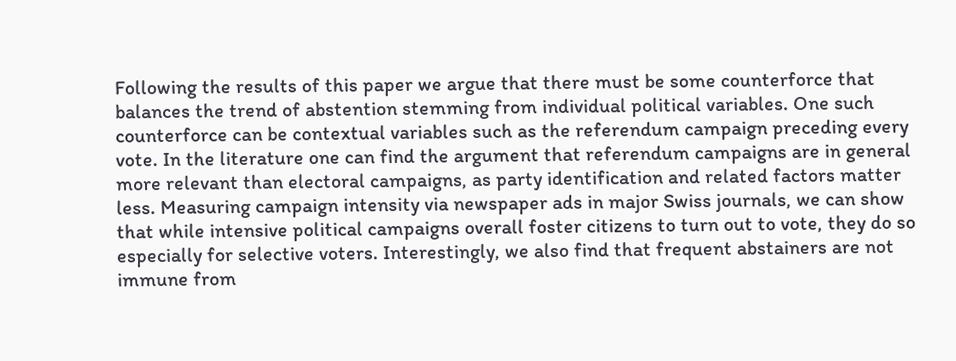Following the results of this paper we argue that there must be some counterforce that balances the trend of abstention stemming from individual political variables. One such counterforce can be contextual variables such as the referendum campaign preceding every vote. In the literature one can find the argument that referendum campaigns are in general more relevant than electoral campaigns, as party identification and related factors matter less. Measuring campaign intensity via newspaper ads in major Swiss journals, we can show that while intensive political campaigns overall foster citizens to turn out to vote, they do so especially for selective voters. Interestingly, we also find that frequent abstainers are not immune from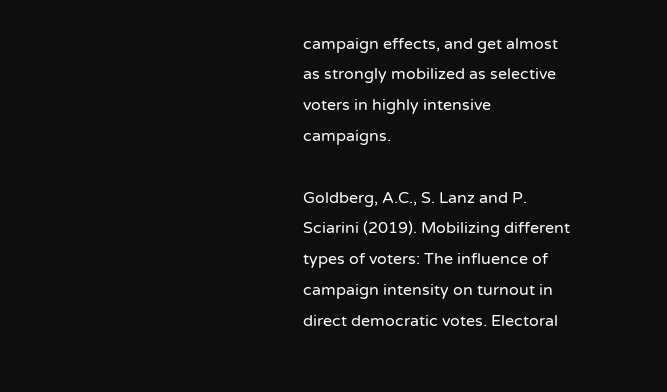campaign effects, and get almost as strongly mobilized as selective voters in highly intensive campaigns.

Goldberg, A.C., S. Lanz and P. Sciarini (2019). Mobilizing different types of voters: The influence of campaign intensity on turnout in direct democratic votes. Electoral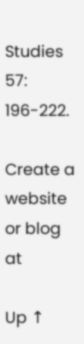Studies 57: 196-222.

Create a website or blog at

Up ↑